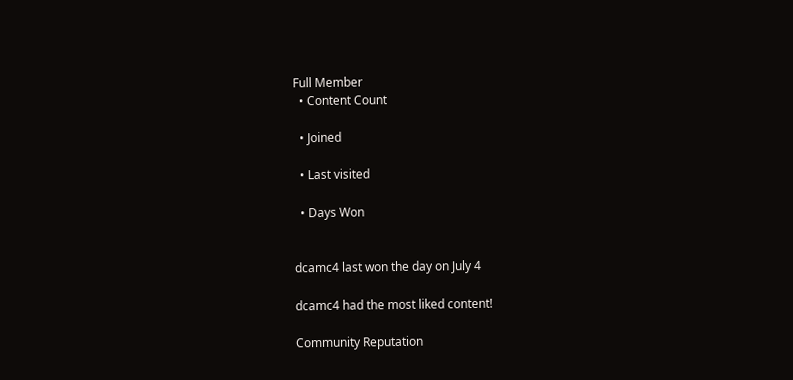Full Member
  • Content Count

  • Joined

  • Last visited

  • Days Won


dcamc4 last won the day on July 4

dcamc4 had the most liked content!

Community Reputation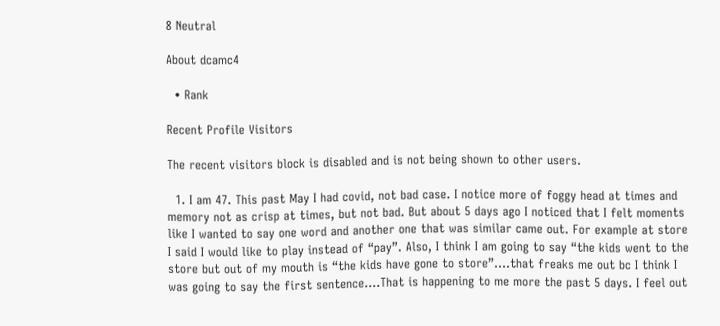8 Neutral

About dcamc4

  • Rank

Recent Profile Visitors

The recent visitors block is disabled and is not being shown to other users.

  1. I am 47. This past May I had covid, not bad case. I notice more of foggy head at times and memory not as crisp at times, but not bad. But about 5 days ago I noticed that I felt moments like I wanted to say one word and another one that was similar came out. For example at store I said I would like to play instead of “pay”. Also, I think I am going to say “the kids went to the store but out of my mouth is “the kids have gone to store”….that freaks me out bc I think I was going to say the first sentence….That is happening to me more the past 5 days. I feel out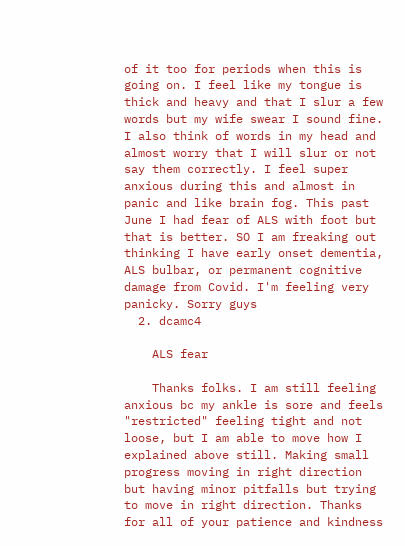of it too for periods when this is going on. I feel like my tongue is thick and heavy and that I slur a few words but my wife swear I sound fine. I also think of words in my head and almost worry that I will slur or not say them correctly. I feel super anxious during this and almost in panic and like brain fog. This past June I had fear of ALS with foot but that is better. SO I am freaking out thinking I have early onset dementia, ALS bulbar, or permanent cognitive damage from Covid. I'm feeling very panicky. Sorry guys
  2. dcamc4

    ALS fear

    Thanks folks. I am still feeling anxious bc my ankle is sore and feels "restricted" feeling tight and not loose, but I am able to move how I explained above still. Making small progress moving in right direction but having minor pitfalls but trying to move in right direction. Thanks for all of your patience and kindness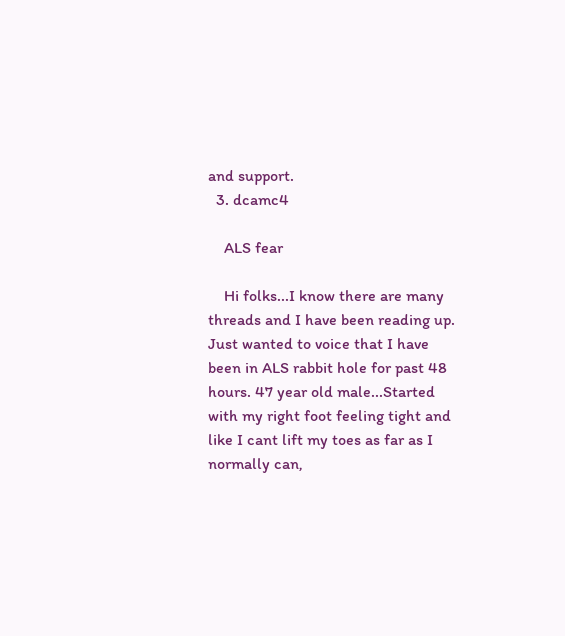and support.
  3. dcamc4

    ALS fear

    Hi folks...I know there are many threads and I have been reading up. Just wanted to voice that I have been in ALS rabbit hole for past 48 hours. 47 year old male...Started with my right foot feeling tight and like I cant lift my toes as far as I normally can,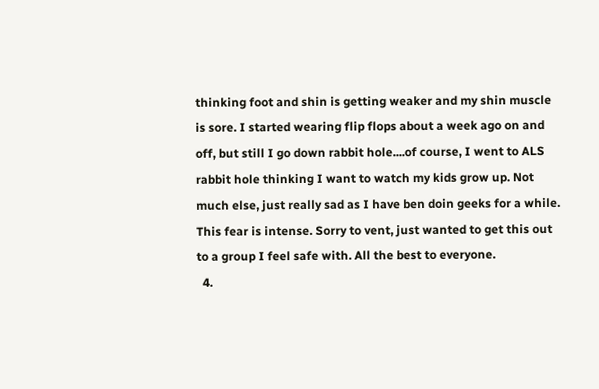thinking foot and shin is getting weaker and my shin muscle is sore. I started wearing flip flops about a week ago on and off, but still I go down rabbit hole....of course, I went to ALS rabbit hole thinking I want to watch my kids grow up. Not much else, just really sad as I have ben doin geeks for a while. This fear is intense. Sorry to vent, just wanted to get this out to a group I feel safe with. All the best to everyone.
  4.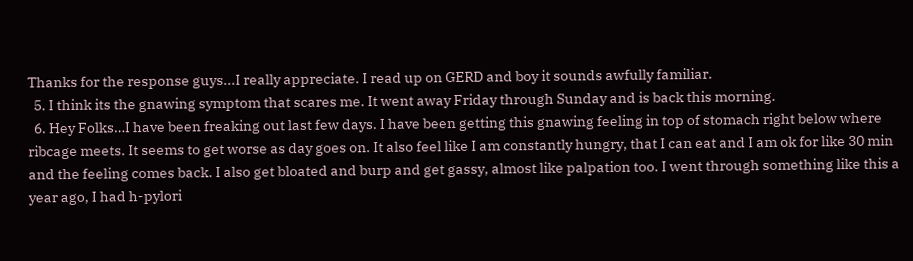Thanks for the response guys...I really appreciate. I read up on GERD and boy it sounds awfully familiar.
  5. I think its the gnawing symptom that scares me. It went away Friday through Sunday and is back this morning.
  6. Hey Folks…I have been freaking out last few days. I have been getting this gnawing feeling in top of stomach right below where ribcage meets. It seems to get worse as day goes on. It also feel like I am constantly hungry, that I can eat and I am ok for like 30 min and the feeling comes back. I also get bloated and burp and get gassy, almost like palpation too. I went through something like this a year ago, I had h-pylori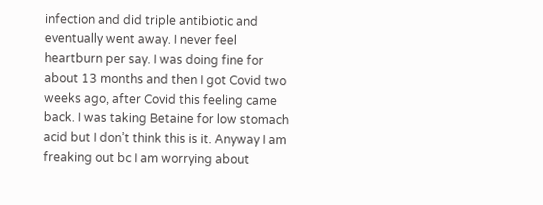infection and did triple antibiotic and eventually went away. I never feel heartburn per say. I was doing fine for about 13 months and then I got Covid two weeks ago, after Covid this feeling came back. I was taking Betaine for low stomach acid but I don’t think this is it. Anyway I am freaking out bc I am worrying about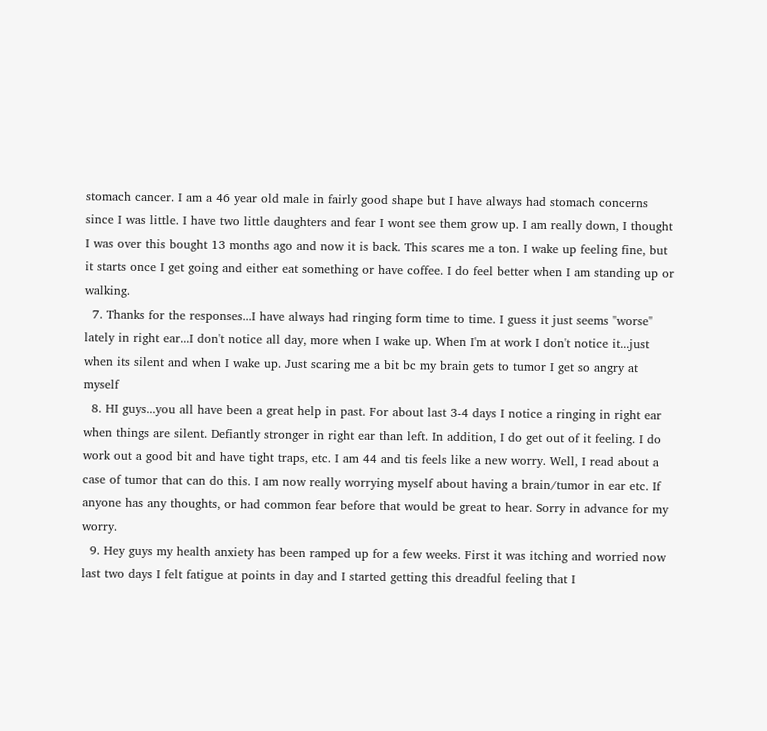stomach cancer. I am a 46 year old male in fairly good shape but I have always had stomach concerns since I was little. I have two little daughters and fear I wont see them grow up. I am really down, I thought I was over this bought 13 months ago and now it is back. This scares me a ton. I wake up feeling fine, but it starts once I get going and either eat something or have coffee. I do feel better when I am standing up or walking.
  7. Thanks for the responses...I have always had ringing form time to time. I guess it just seems "worse" lately in right ear...I don't notice all day, more when I wake up. When I'm at work I don't notice it...just when its silent and when I wake up. Just scaring me a bit bc my brain gets to tumor I get so angry at myself
  8. HI guys...you all have been a great help in past. For about last 3-4 days I notice a ringing in right ear when things are silent. Defiantly stronger in right ear than left. In addition, I do get out of it feeling. I do work out a good bit and have tight traps, etc. I am 44 and tis feels like a new worry. Well, I read about a case of tumor that can do this. I am now really worrying myself about having a brain/tumor in ear etc. If anyone has any thoughts, or had common fear before that would be great to hear. Sorry in advance for my worry.
  9. Hey guys my health anxiety has been ramped up for a few weeks. First it was itching and worried now last two days I felt fatigue at points in day and I started getting this dreadful feeling that I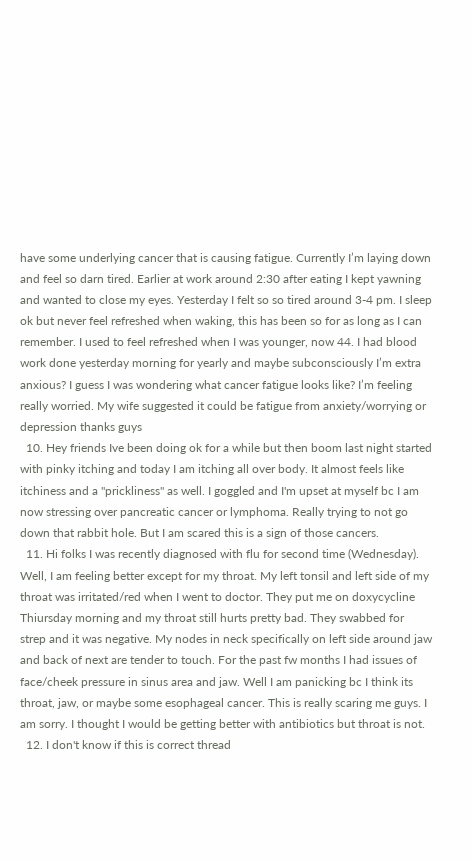have some underlying cancer that is causing fatigue. Currently I’m laying down and feel so darn tired. Earlier at work around 2:30 after eating I kept yawning and wanted to close my eyes. Yesterday I felt so so tired around 3-4 pm. I sleep ok but never feel refreshed when waking, this has been so for as long as I can remember. I used to feel refreshed when I was younger, now 44. I had blood work done yesterday morning for yearly and maybe subconsciously I’m extra anxious? I guess I was wondering what cancer fatigue looks like? I’m feeling really worried. My wife suggested it could be fatigue from anxiety/worrying or depression thanks guys
  10. Hey friends Ive been doing ok for a while but then boom last night started with pinky itching and today I am itching all over body. It almost feels like itchiness and a "prickliness" as well. I goggled and I'm upset at myself bc I am now stressing over pancreatic cancer or lymphoma. Really trying to not go down that rabbit hole. But I am scared this is a sign of those cancers.
  11. Hi folks I was recently diagnosed with flu for second time (Wednesday). Well, I am feeling better except for my throat. My left tonsil and left side of my throat was irritated/red when I went to doctor. They put me on doxycycline Thiursday morning and my throat still hurts pretty bad. They swabbed for strep and it was negative. My nodes in neck specifically on left side around jaw and back of next are tender to touch. For the past fw months I had issues of face/cheek pressure in sinus area and jaw. Well I am panicking bc I think its throat, jaw, or maybe some esophageal cancer. This is really scaring me guys. I am sorry. I thought I would be getting better with antibiotics but throat is not.
  12. I don't know if this is correct thread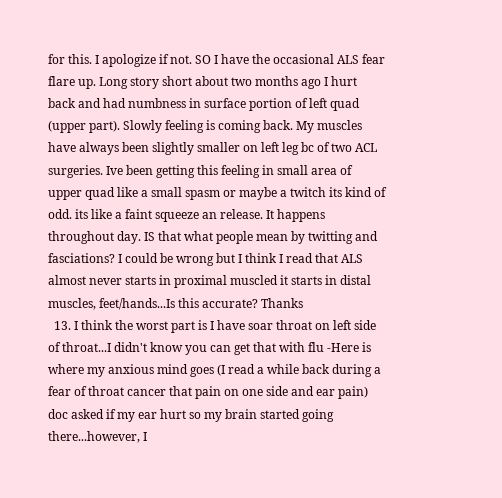for this. I apologize if not. SO I have the occasional ALS fear flare up. Long story short about two months ago I hurt back and had numbness in surface portion of left quad (upper part). Slowly feeling is coming back. My muscles have always been slightly smaller on left leg bc of two ACL surgeries. Ive been getting this feeling in small area of upper quad like a small spasm or maybe a twitch its kind of odd. its like a faint squeeze an release. It happens throughout day. IS that what people mean by twitting and fasciations? I could be wrong but I think I read that ALS almost never starts in proximal muscled it starts in distal muscles, feet/hands...Is this accurate? Thanks
  13. I think the worst part is I have soar throat on left side of throat...I didn't know you can get that with flu -Here is where my anxious mind goes (I read a while back during a fear of throat cancer that pain on one side and ear pain) doc asked if my ear hurt so my brain started going there...however, I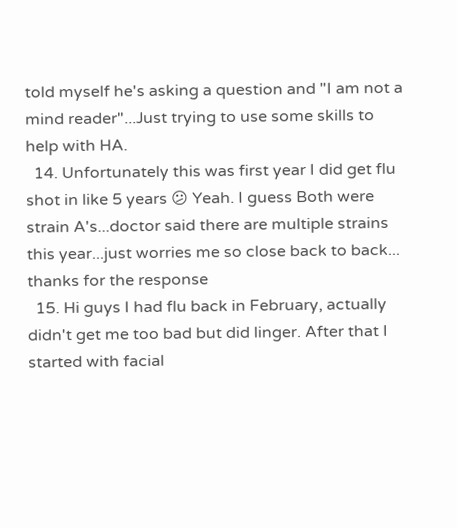told myself he's asking a question and "I am not a mind reader"...Just trying to use some skills to help with HA.
  14. Unfortunately this was first year I did get flu shot in like 5 years 😕 Yeah. I guess Both were strain A's...doctor said there are multiple strains this year...just worries me so close back to back... thanks for the response
  15. Hi guys I had flu back in February, actually didn't get me too bad but did linger. After that I started with facial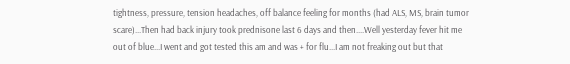tightness, pressure, tension headaches, off balance feeling for months (had ALS, MS, brain tumor scare)...Then had back injury took prednisone last 6 days and then....Well yesterday fever hit me out of blue...I went and got tested this am and was + for flu...I am not freaking out but that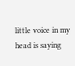little voice in my head is saying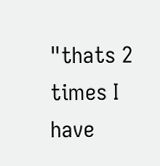"thats 2 times I have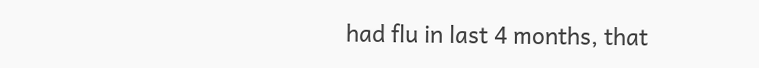had flu in last 4 months, that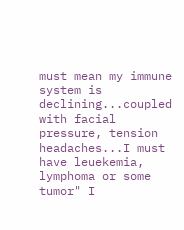must mean my immune system is declining...coupled with facial pressure, tension headaches...I must have leuekemia, lymphoma or some tumor" I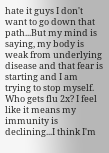hate it guys I don't want to go down that path...But my mind is saying, my body is weak from underlying disease and that fear is starting and I am trying to stop myself. Who gets flu 2x? I feel like it means my immunity is declining...I think I'm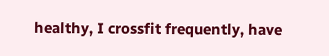healthy, I crossfit frequently, have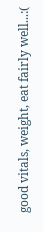good vitals, weight, eat fairly well...:(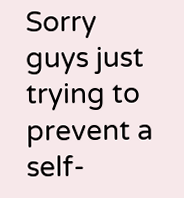Sorry guys just trying to prevent a self-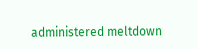administered meltdown